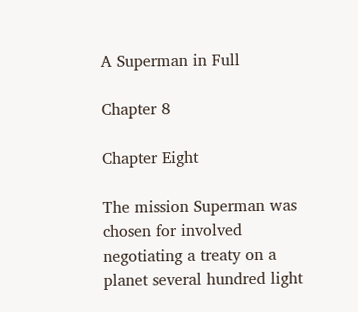A Superman in Full

Chapter 8

Chapter Eight

The mission Superman was chosen for involved negotiating a treaty on a planet several hundred light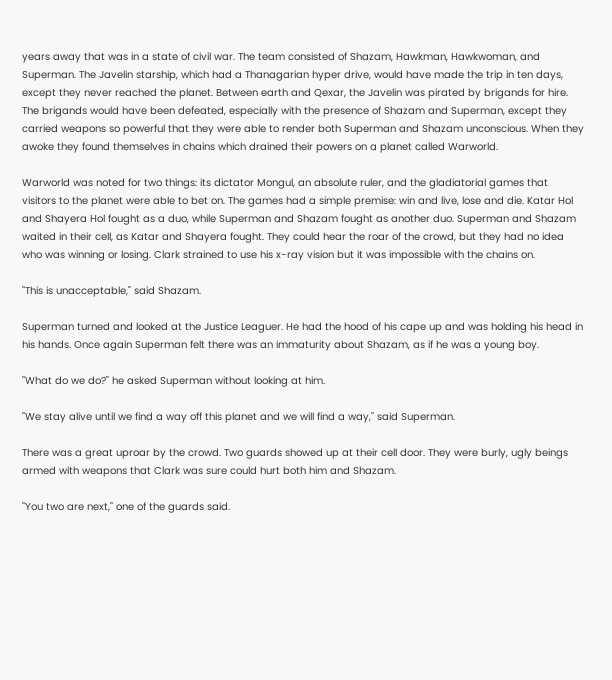years away that was in a state of civil war. The team consisted of Shazam, Hawkman, Hawkwoman, and Superman. The Javelin starship, which had a Thanagarian hyper drive, would have made the trip in ten days, except they never reached the planet. Between earth and Qexar, the Javelin was pirated by brigands for hire. The brigands would have been defeated, especially with the presence of Shazam and Superman, except they carried weapons so powerful that they were able to render both Superman and Shazam unconscious. When they awoke they found themselves in chains which drained their powers on a planet called Warworld.

Warworld was noted for two things: its dictator Mongul, an absolute ruler, and the gladiatorial games that visitors to the planet were able to bet on. The games had a simple premise: win and live, lose and die. Katar Hol and Shayera Hol fought as a duo, while Superman and Shazam fought as another duo. Superman and Shazam waited in their cell, as Katar and Shayera fought. They could hear the roar of the crowd, but they had no idea who was winning or losing. Clark strained to use his x-ray vision but it was impossible with the chains on.

"This is unacceptable," said Shazam.

Superman turned and looked at the Justice Leaguer. He had the hood of his cape up and was holding his head in his hands. Once again Superman felt there was an immaturity about Shazam, as if he was a young boy.

"What do we do?" he asked Superman without looking at him.

"We stay alive until we find a way off this planet and we will find a way," said Superman.

There was a great uproar by the crowd. Two guards showed up at their cell door. They were burly, ugly beings armed with weapons that Clark was sure could hurt both him and Shazam.

"You two are next," one of the guards said.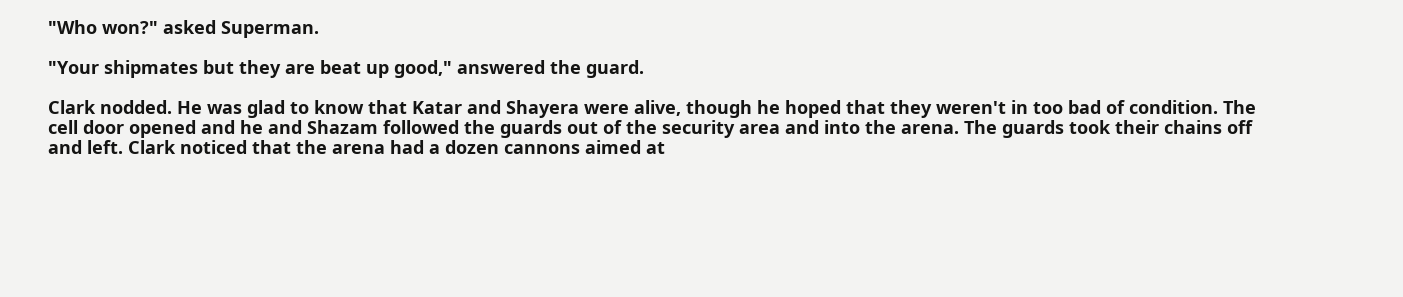"Who won?" asked Superman.

"Your shipmates but they are beat up good," answered the guard.

Clark nodded. He was glad to know that Katar and Shayera were alive, though he hoped that they weren't in too bad of condition. The cell door opened and he and Shazam followed the guards out of the security area and into the arena. The guards took their chains off and left. Clark noticed that the arena had a dozen cannons aimed at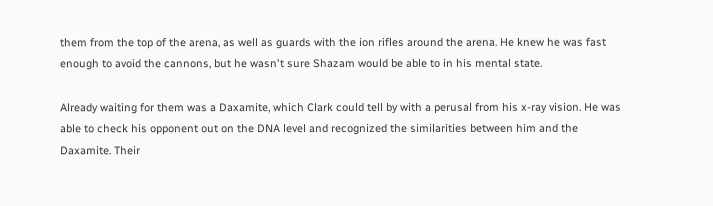them from the top of the arena, as well as guards with the ion rifles around the arena. He knew he was fast enough to avoid the cannons, but he wasn't sure Shazam would be able to in his mental state.

Already waiting for them was a Daxamite, which Clark could tell by with a perusal from his x-ray vision. He was able to check his opponent out on the DNA level and recognized the similarities between him and the Daxamite. Their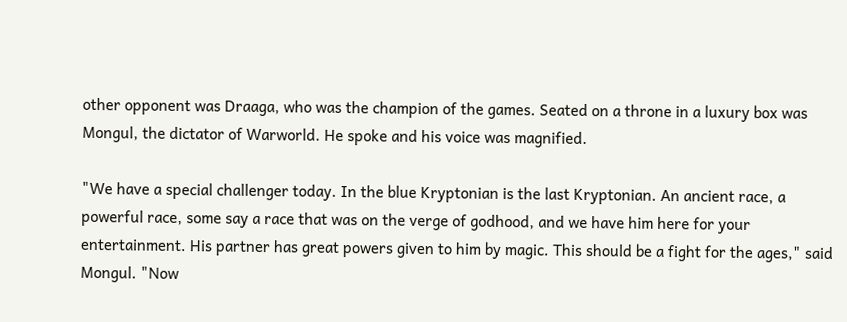other opponent was Draaga, who was the champion of the games. Seated on a throne in a luxury box was Mongul, the dictator of Warworld. He spoke and his voice was magnified.

"We have a special challenger today. In the blue Kryptonian is the last Kryptonian. An ancient race, a powerful race, some say a race that was on the verge of godhood, and we have him here for your entertainment. His partner has great powers given to him by magic. This should be a fight for the ages," said Mongul. "Now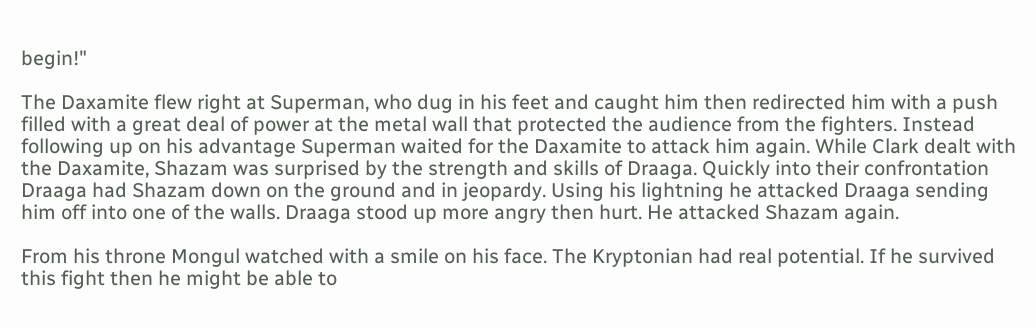begin!"

The Daxamite flew right at Superman, who dug in his feet and caught him then redirected him with a push filled with a great deal of power at the metal wall that protected the audience from the fighters. Instead following up on his advantage Superman waited for the Daxamite to attack him again. While Clark dealt with the Daxamite, Shazam was surprised by the strength and skills of Draaga. Quickly into their confrontation Draaga had Shazam down on the ground and in jeopardy. Using his lightning he attacked Draaga sending him off into one of the walls. Draaga stood up more angry then hurt. He attacked Shazam again.

From his throne Mongul watched with a smile on his face. The Kryptonian had real potential. If he survived this fight then he might be able to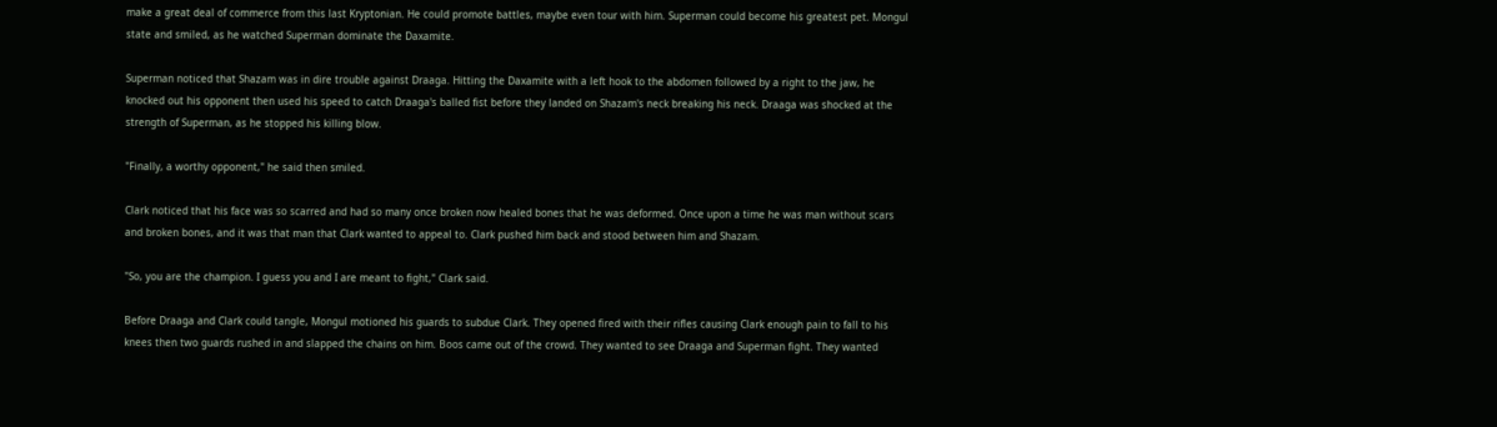make a great deal of commerce from this last Kryptonian. He could promote battles, maybe even tour with him. Superman could become his greatest pet. Mongul state and smiled, as he watched Superman dominate the Daxamite.

Superman noticed that Shazam was in dire trouble against Draaga. Hitting the Daxamite with a left hook to the abdomen followed by a right to the jaw, he knocked out his opponent then used his speed to catch Draaga's balled fist before they landed on Shazam's neck breaking his neck. Draaga was shocked at the strength of Superman, as he stopped his killing blow.

"Finally, a worthy opponent," he said then smiled.

Clark noticed that his face was so scarred and had so many once broken now healed bones that he was deformed. Once upon a time he was man without scars and broken bones, and it was that man that Clark wanted to appeal to. Clark pushed him back and stood between him and Shazam.

"So, you are the champion. I guess you and I are meant to fight," Clark said.

Before Draaga and Clark could tangle, Mongul motioned his guards to subdue Clark. They opened fired with their rifles causing Clark enough pain to fall to his knees then two guards rushed in and slapped the chains on him. Boos came out of the crowd. They wanted to see Draaga and Superman fight. They wanted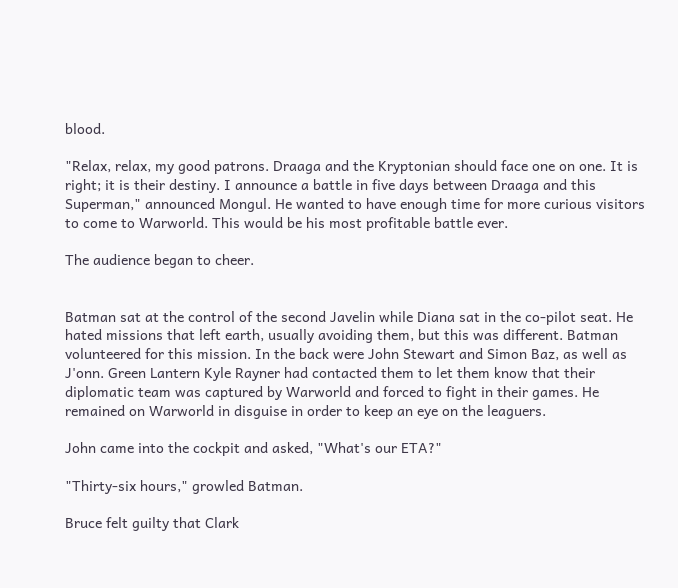blood.

"Relax, relax, my good patrons. Draaga and the Kryptonian should face one on one. It is right; it is their destiny. I announce a battle in five days between Draaga and this Superman," announced Mongul. He wanted to have enough time for more curious visitors to come to Warworld. This would be his most profitable battle ever.

The audience began to cheer.


Batman sat at the control of the second Javelin while Diana sat in the co-pilot seat. He hated missions that left earth, usually avoiding them, but this was different. Batman volunteered for this mission. In the back were John Stewart and Simon Baz, as well as J'onn. Green Lantern Kyle Rayner had contacted them to let them know that their diplomatic team was captured by Warworld and forced to fight in their games. He remained on Warworld in disguise in order to keep an eye on the leaguers.

John came into the cockpit and asked, "What's our ETA?"

"Thirty-six hours," growled Batman.

Bruce felt guilty that Clark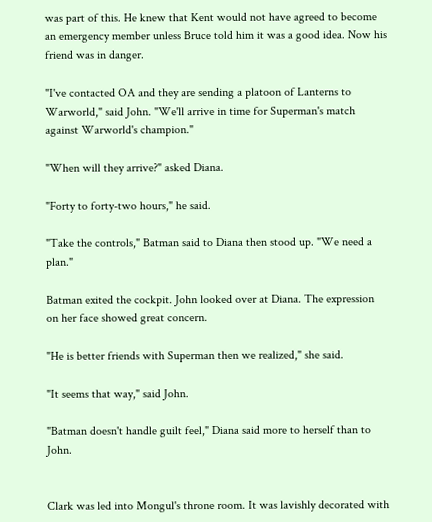was part of this. He knew that Kent would not have agreed to become an emergency member unless Bruce told him it was a good idea. Now his friend was in danger.

"I've contacted OA and they are sending a platoon of Lanterns to Warworld," said John. "We'll arrive in time for Superman's match against Warworld's champion."

"When will they arrive?" asked Diana.

"Forty to forty-two hours," he said.

"Take the controls," Batman said to Diana then stood up. "We need a plan."

Batman exited the cockpit. John looked over at Diana. The expression on her face showed great concern.

"He is better friends with Superman then we realized," she said.

"It seems that way," said John.

"Batman doesn't handle guilt feel," Diana said more to herself than to John.


Clark was led into Mongul's throne room. It was lavishly decorated with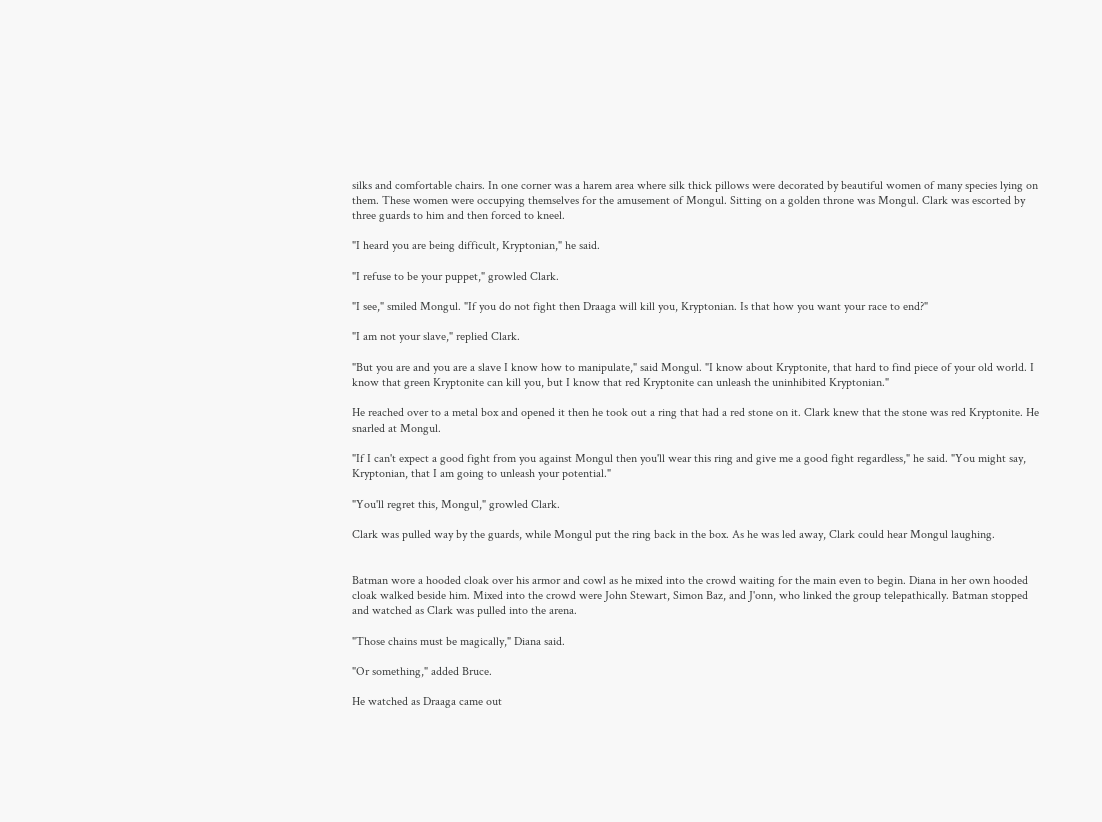silks and comfortable chairs. In one corner was a harem area where silk thick pillows were decorated by beautiful women of many species lying on them. These women were occupying themselves for the amusement of Mongul. Sitting on a golden throne was Mongul. Clark was escorted by three guards to him and then forced to kneel.

"I heard you are being difficult, Kryptonian," he said.

"I refuse to be your puppet," growled Clark.

"I see," smiled Mongul. "If you do not fight then Draaga will kill you, Kryptonian. Is that how you want your race to end?"

"I am not your slave," replied Clark.

"But you are and you are a slave I know how to manipulate," said Mongul. "I know about Kryptonite, that hard to find piece of your old world. I know that green Kryptonite can kill you, but I know that red Kryptonite can unleash the uninhibited Kryptonian."

He reached over to a metal box and opened it then he took out a ring that had a red stone on it. Clark knew that the stone was red Kryptonite. He snarled at Mongul.

"If I can't expect a good fight from you against Mongul then you'll wear this ring and give me a good fight regardless," he said. "You might say, Kryptonian, that I am going to unleash your potential."

"You'll regret this, Mongul," growled Clark.

Clark was pulled way by the guards, while Mongul put the ring back in the box. As he was led away, Clark could hear Mongul laughing.


Batman wore a hooded cloak over his armor and cowl as he mixed into the crowd waiting for the main even to begin. Diana in her own hooded cloak walked beside him. Mixed into the crowd were John Stewart, Simon Baz, and J'onn, who linked the group telepathically. Batman stopped and watched as Clark was pulled into the arena.

"Those chains must be magically," Diana said.

"Or something," added Bruce.

He watched as Draaga came out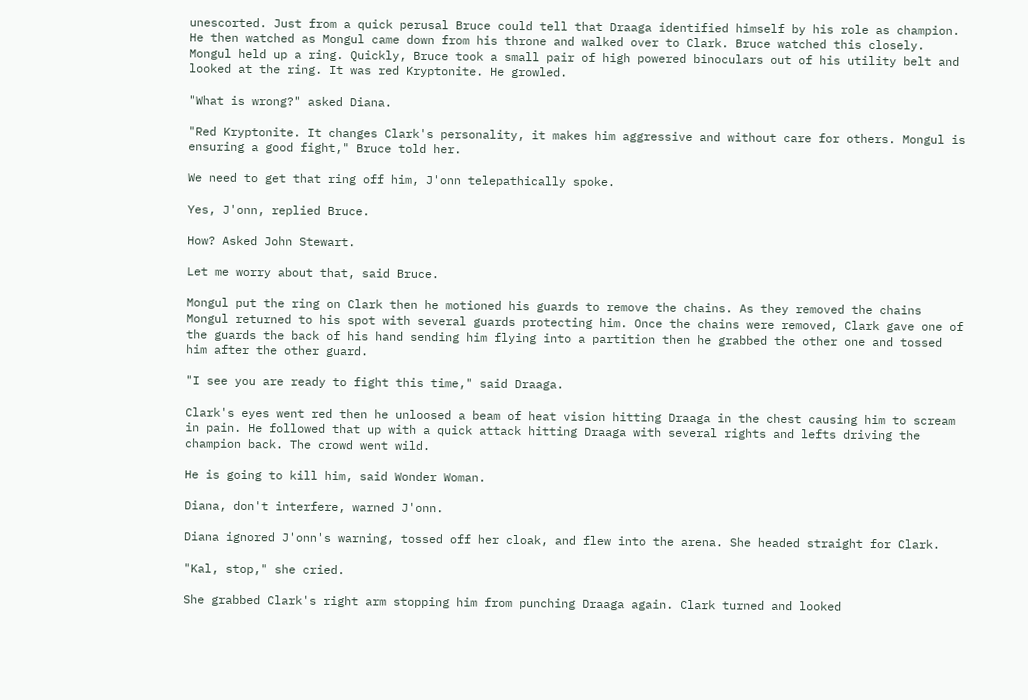unescorted. Just from a quick perusal Bruce could tell that Draaga identified himself by his role as champion. He then watched as Mongul came down from his throne and walked over to Clark. Bruce watched this closely. Mongul held up a ring. Quickly, Bruce took a small pair of high powered binoculars out of his utility belt and looked at the ring. It was red Kryptonite. He growled.

"What is wrong?" asked Diana.

"Red Kryptonite. It changes Clark's personality, it makes him aggressive and without care for others. Mongul is ensuring a good fight," Bruce told her.

We need to get that ring off him, J'onn telepathically spoke.

Yes, J'onn, replied Bruce.

How? Asked John Stewart.

Let me worry about that, said Bruce.

Mongul put the ring on Clark then he motioned his guards to remove the chains. As they removed the chains Mongul returned to his spot with several guards protecting him. Once the chains were removed, Clark gave one of the guards the back of his hand sending him flying into a partition then he grabbed the other one and tossed him after the other guard.

"I see you are ready to fight this time," said Draaga.

Clark's eyes went red then he unloosed a beam of heat vision hitting Draaga in the chest causing him to scream in pain. He followed that up with a quick attack hitting Draaga with several rights and lefts driving the champion back. The crowd went wild.

He is going to kill him, said Wonder Woman.

Diana, don't interfere, warned J'onn.

Diana ignored J'onn's warning, tossed off her cloak, and flew into the arena. She headed straight for Clark.

"Kal, stop," she cried.

She grabbed Clark's right arm stopping him from punching Draaga again. Clark turned and looked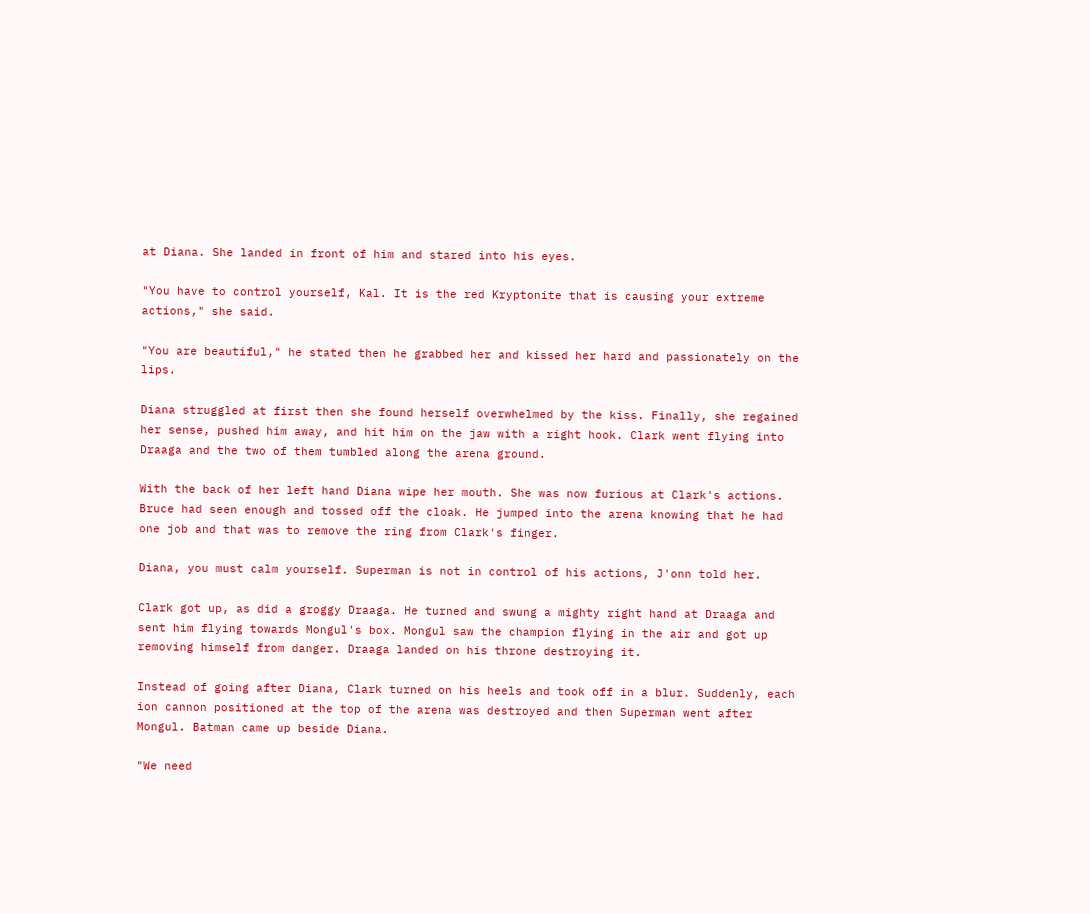at Diana. She landed in front of him and stared into his eyes.

"You have to control yourself, Kal. It is the red Kryptonite that is causing your extreme actions," she said.

"You are beautiful," he stated then he grabbed her and kissed her hard and passionately on the lips.

Diana struggled at first then she found herself overwhelmed by the kiss. Finally, she regained her sense, pushed him away, and hit him on the jaw with a right hook. Clark went flying into Draaga and the two of them tumbled along the arena ground.

With the back of her left hand Diana wipe her mouth. She was now furious at Clark's actions. Bruce had seen enough and tossed off the cloak. He jumped into the arena knowing that he had one job and that was to remove the ring from Clark's finger.

Diana, you must calm yourself. Superman is not in control of his actions, J'onn told her.

Clark got up, as did a groggy Draaga. He turned and swung a mighty right hand at Draaga and sent him flying towards Mongul's box. Mongul saw the champion flying in the air and got up removing himself from danger. Draaga landed on his throne destroying it.

Instead of going after Diana, Clark turned on his heels and took off in a blur. Suddenly, each ion cannon positioned at the top of the arena was destroyed and then Superman went after Mongul. Batman came up beside Diana.

"We need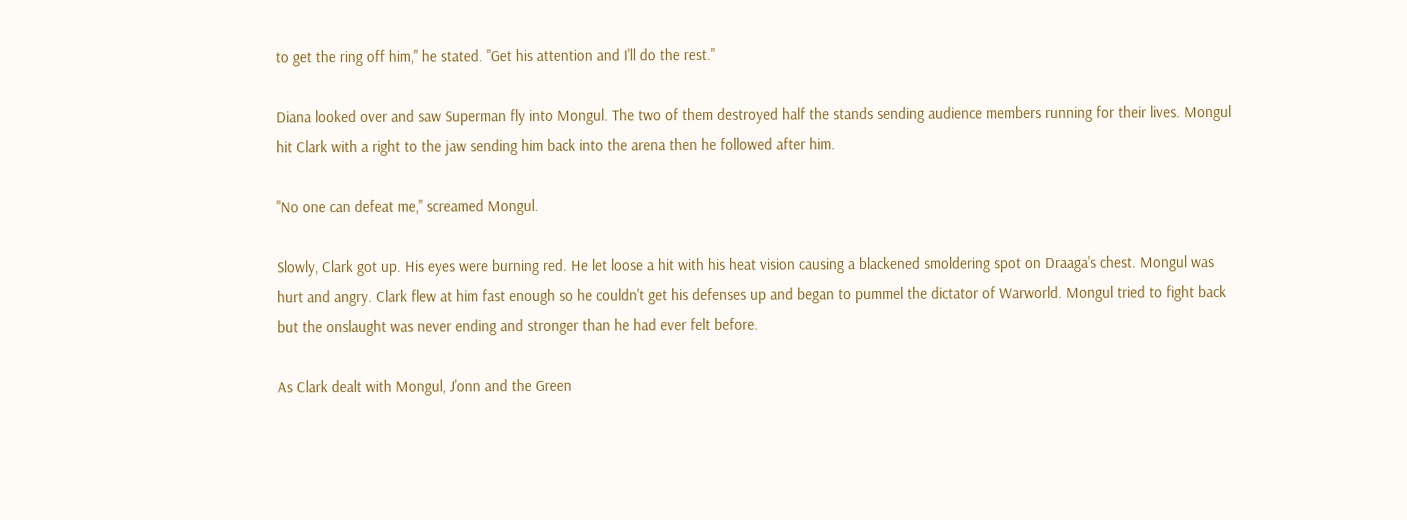to get the ring off him," he stated. "Get his attention and I'll do the rest."

Diana looked over and saw Superman fly into Mongul. The two of them destroyed half the stands sending audience members running for their lives. Mongul hit Clark with a right to the jaw sending him back into the arena then he followed after him.

"No one can defeat me," screamed Mongul.

Slowly, Clark got up. His eyes were burning red. He let loose a hit with his heat vision causing a blackened smoldering spot on Draaga's chest. Mongul was hurt and angry. Clark flew at him fast enough so he couldn't get his defenses up and began to pummel the dictator of Warworld. Mongul tried to fight back but the onslaught was never ending and stronger than he had ever felt before.

As Clark dealt with Mongul, J'onn and the Green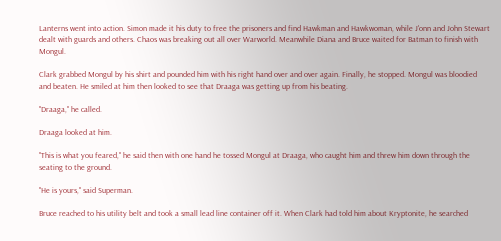Lanterns went into action. Simon made it his duty to free the prisoners and find Hawkman and Hawkwoman, while J'onn and John Stewart dealt with guards and others. Chaos was breaking out all over Warworld. Meanwhile Diana and Bruce waited for Batman to finish with Mongul.

Clark grabbed Mongul by his shirt and pounded him with his right hand over and over again. Finally, he stopped. Mongul was bloodied and beaten. He smiled at him then looked to see that Draaga was getting up from his beating.

"Draaga," he called.

Draaga looked at him.

"This is what you feared," he said then with one hand he tossed Mongul at Draaga, who caught him and threw him down through the seating to the ground.

"He is yours," said Superman.

Bruce reached to his utility belt and took a small lead line container off it. When Clark had told him about Kryptonite, he searched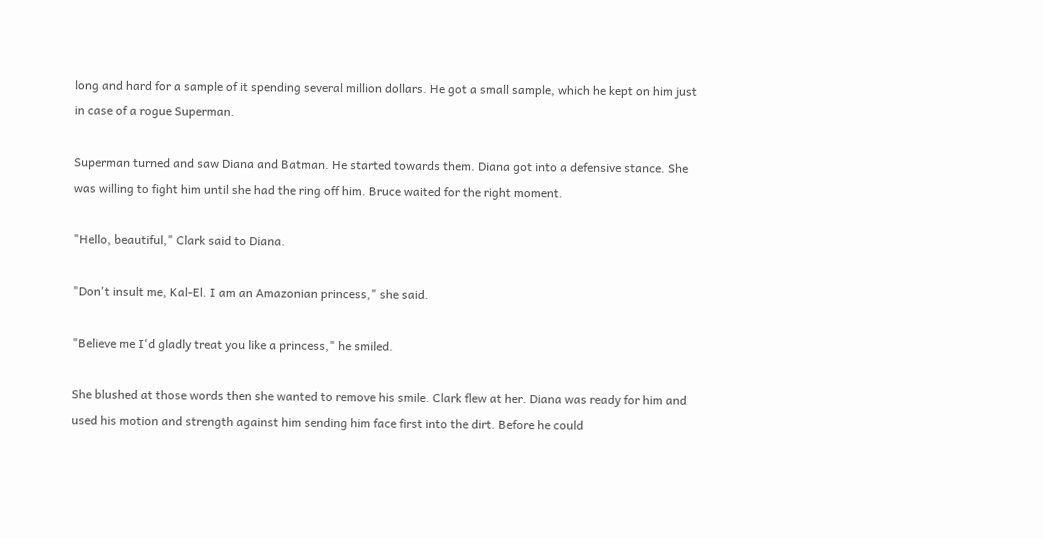long and hard for a sample of it spending several million dollars. He got a small sample, which he kept on him just in case of a rogue Superman.

Superman turned and saw Diana and Batman. He started towards them. Diana got into a defensive stance. She was willing to fight him until she had the ring off him. Bruce waited for the right moment.

"Hello, beautiful," Clark said to Diana.

"Don't insult me, Kal-El. I am an Amazonian princess," she said.

"Believe me I'd gladly treat you like a princess," he smiled.

She blushed at those words then she wanted to remove his smile. Clark flew at her. Diana was ready for him and used his motion and strength against him sending him face first into the dirt. Before he could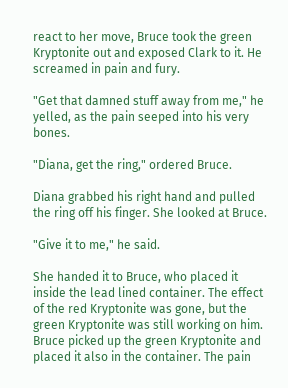react to her move, Bruce took the green Kryptonite out and exposed Clark to it. He screamed in pain and fury.

"Get that damned stuff away from me," he yelled, as the pain seeped into his very bones.

"Diana, get the ring," ordered Bruce.

Diana grabbed his right hand and pulled the ring off his finger. She looked at Bruce.

"Give it to me," he said.

She handed it to Bruce, who placed it inside the lead lined container. The effect of the red Kryptonite was gone, but the green Kryptonite was still working on him. Bruce picked up the green Kryptonite and placed it also in the container. The pain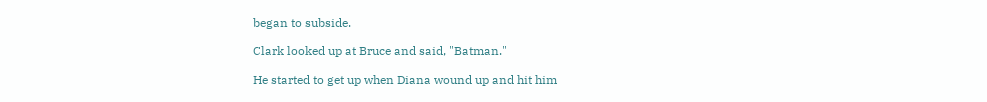began to subside.

Clark looked up at Bruce and said, "Batman."

He started to get up when Diana wound up and hit him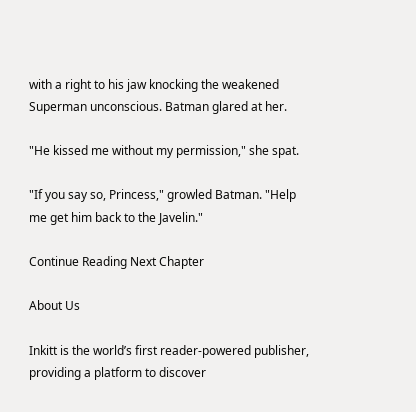with a right to his jaw knocking the weakened Superman unconscious. Batman glared at her.

"He kissed me without my permission," she spat.

"If you say so, Princess," growled Batman. "Help me get him back to the Javelin."

Continue Reading Next Chapter

About Us

Inkitt is the world’s first reader-powered publisher, providing a platform to discover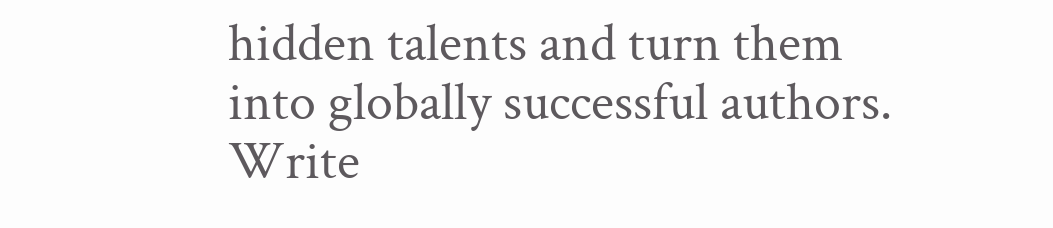hidden talents and turn them into globally successful authors. Write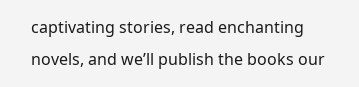captivating stories, read enchanting novels, and we’ll publish the books our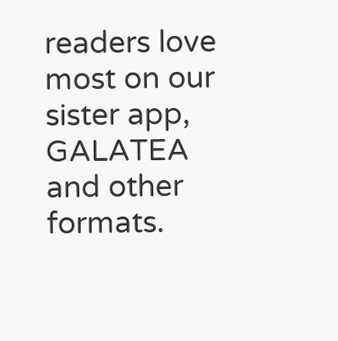readers love most on our sister app, GALATEA and other formats.